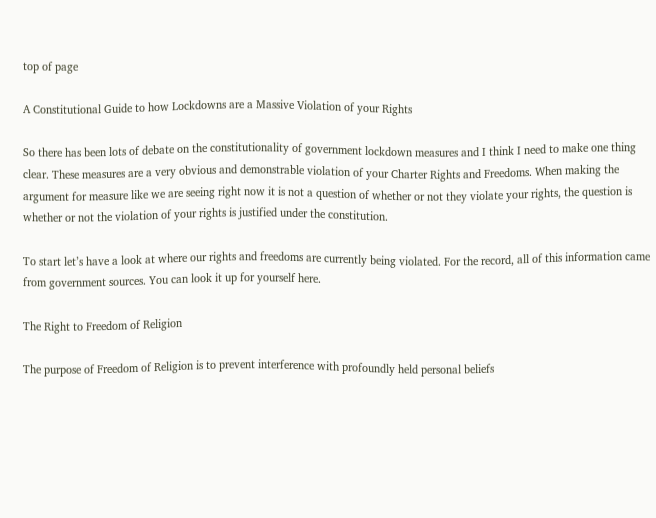top of page

A Constitutional Guide to how Lockdowns are a Massive Violation of your Rights

So there has been lots of debate on the constitutionality of government lockdown measures and I think I need to make one thing clear. These measures are a very obvious and demonstrable violation of your Charter Rights and Freedoms. When making the argument for measure like we are seeing right now it is not a question of whether or not they violate your rights, the question is whether or not the violation of your rights is justified under the constitution.

To start let’s have a look at where our rights and freedoms are currently being violated. For the record, all of this information came from government sources. You can look it up for yourself here.

The Right to Freedom of Religion

The purpose of Freedom of Religion is to prevent interference with profoundly held personal beliefs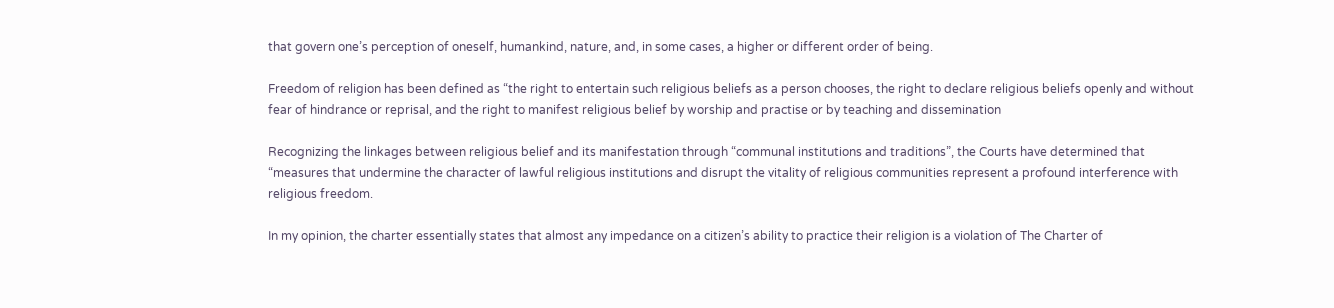that govern one’s perception of oneself, humankind, nature, and, in some cases, a higher or different order of being.

Freedom of religion has been defined as “the right to entertain such religious beliefs as a person chooses, the right to declare religious beliefs openly and without fear of hindrance or reprisal, and the right to manifest religious belief by worship and practise or by teaching and dissemination

Recognizing the linkages between religious belief and its manifestation through “communal institutions and traditions”, the Courts have determined that “measures that undermine the character of lawful religious institutions and disrupt the vitality of religious communities represent a profound interference with religious freedom.

In my opinion, the charter essentially states that almost any impedance on a citizen’s ability to practice their religion is a violation of The Charter of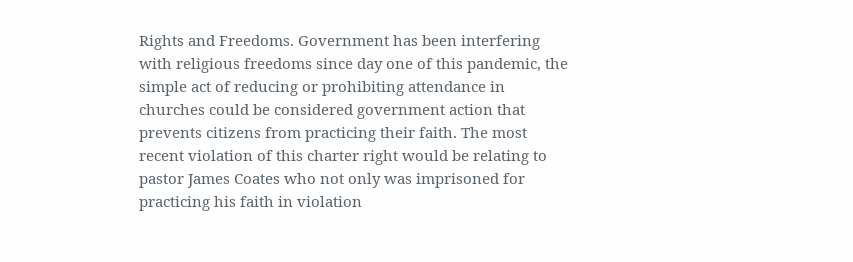Rights and Freedoms. Government has been interfering with religious freedoms since day one of this pandemic, the simple act of reducing or prohibiting attendance in churches could be considered government action that prevents citizens from practicing their faith. The most recent violation of this charter right would be relating to pastor James Coates who not only was imprisoned for practicing his faith in violation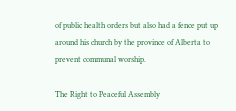of public health orders but also had a fence put up around his church by the province of Alberta to prevent communal worship.

The Right to Peaceful Assembly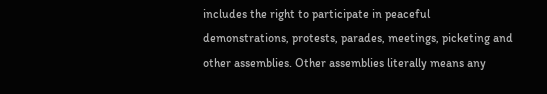includes the right to participate in peaceful demonstrations, protests, parades, meetings, picketing and other assemblies. Other assemblies literally means any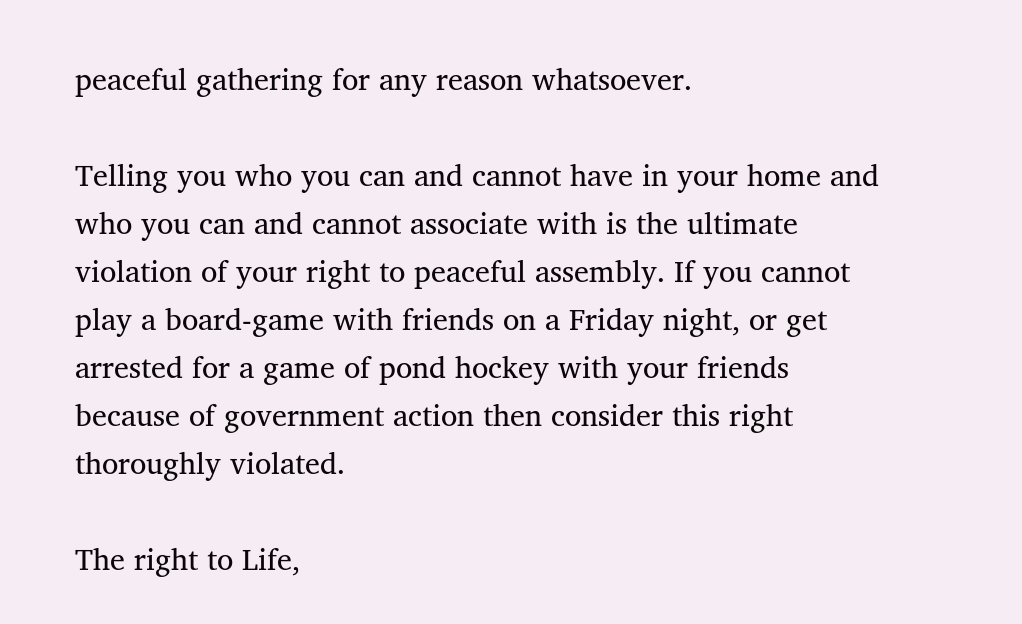peaceful gathering for any reason whatsoever.

Telling you who you can and cannot have in your home and who you can and cannot associate with is the ultimate violation of your right to peaceful assembly. If you cannot play a board-game with friends on a Friday night, or get arrested for a game of pond hockey with your friends because of government action then consider this right thoroughly violated.

The right to Life,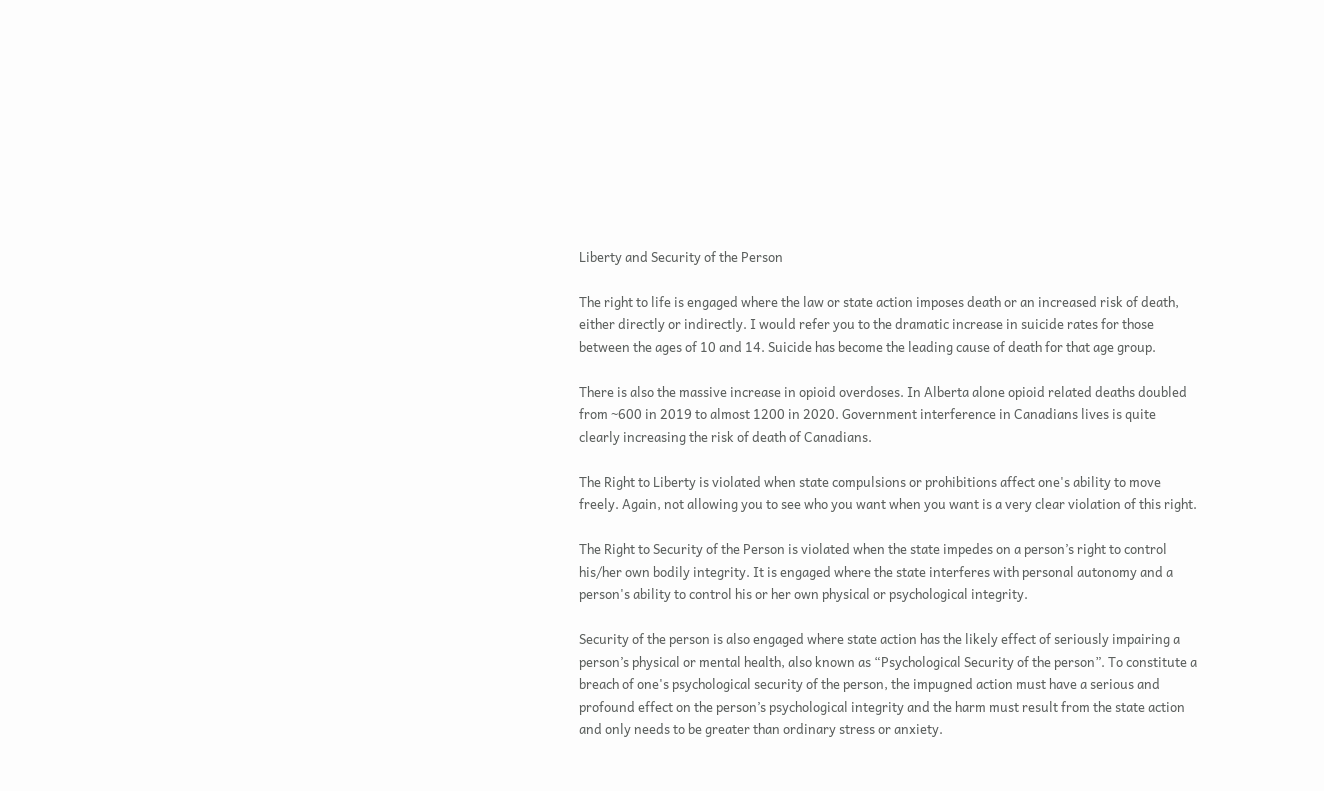Liberty and Security of the Person

The right to life is engaged where the law or state action imposes death or an increased risk of death, either directly or indirectly. I would refer you to the dramatic increase in suicide rates for those between the ages of 10 and 14. Suicide has become the leading cause of death for that age group.

There is also the massive increase in opioid overdoses. In Alberta alone opioid related deaths doubled from ~600 in 2019 to almost 1200 in 2020. Government interference in Canadians lives is quite clearly increasing the risk of death of Canadians.

The Right to Liberty is violated when state compulsions or prohibitions affect one's ability to move freely. Again, not allowing you to see who you want when you want is a very clear violation of this right.

The Right to Security of the Person is violated when the state impedes on a person’s right to control his/her own bodily integrity. It is engaged where the state interferes with personal autonomy and a person's ability to control his or her own physical or psychological integrity.

Security of the person is also engaged where state action has the likely effect of seriously impairing a person’s physical or mental health, also known as “Psychological Security of the person”. To constitute a breach of one's psychological security of the person, the impugned action must have a serious and profound effect on the person’s psychological integrity and the harm must result from the state action and only needs to be greater than ordinary stress or anxiety.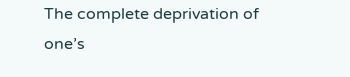The complete deprivation of one’s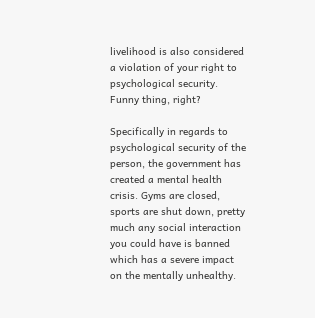livelihood is also considered a violation of your right to psychological security. Funny thing, right?

Specifically in regards to psychological security of the person, the government has created a mental health crisis. Gyms are closed, sports are shut down, pretty much any social interaction you could have is banned which has a severe impact on the mentally unhealthy.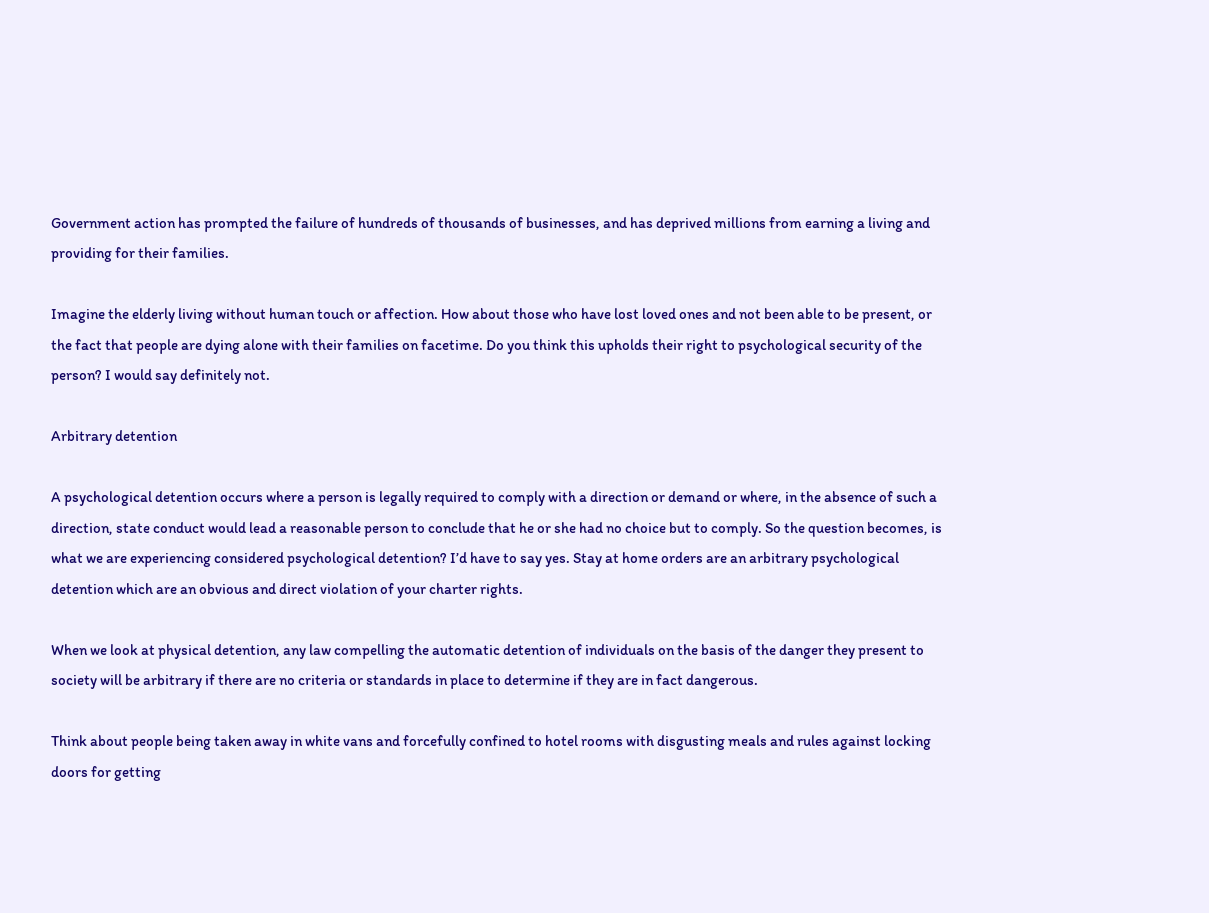Government action has prompted the failure of hundreds of thousands of businesses, and has deprived millions from earning a living and providing for their families.

Imagine the elderly living without human touch or affection. How about those who have lost loved ones and not been able to be present, or the fact that people are dying alone with their families on facetime. Do you think this upholds their right to psychological security of the person? I would say definitely not.

Arbitrary detention

A psychological detention occurs where a person is legally required to comply with a direction or demand or where, in the absence of such a direction, state conduct would lead a reasonable person to conclude that he or she had no choice but to comply. So the question becomes, is what we are experiencing considered psychological detention? I’d have to say yes. Stay at home orders are an arbitrary psychological detention which are an obvious and direct violation of your charter rights.

When we look at physical detention, any law compelling the automatic detention of individuals on the basis of the danger they present to society will be arbitrary if there are no criteria or standards in place to determine if they are in fact dangerous.

Think about people being taken away in white vans and forcefully confined to hotel rooms with disgusting meals and rules against locking doors for getting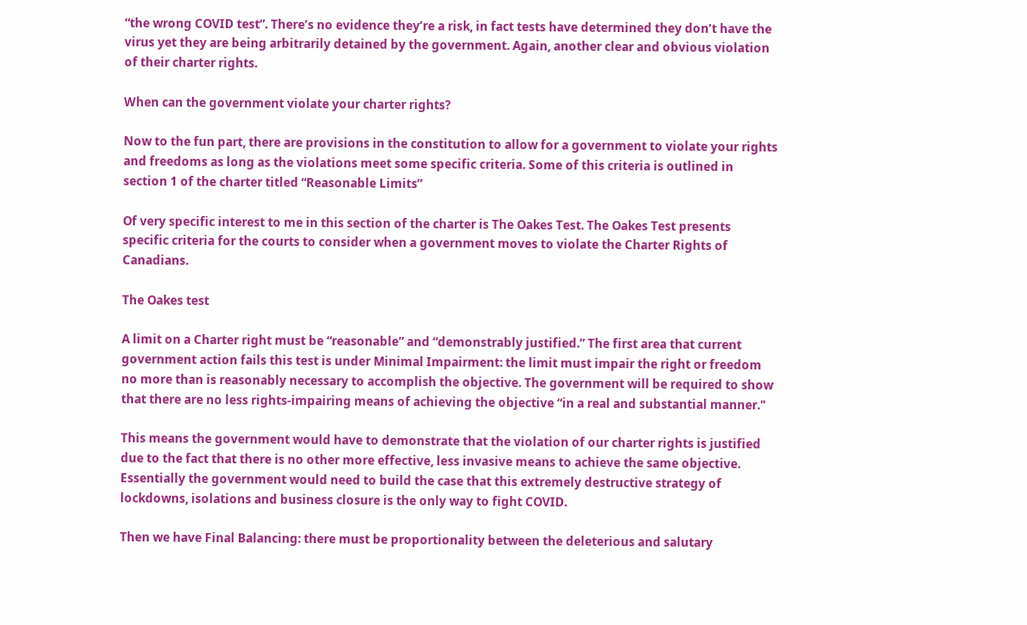“the wrong COVID test”. There’s no evidence they’re a risk, in fact tests have determined they don’t have the virus yet they are being arbitrarily detained by the government. Again, another clear and obvious violation of their charter rights.

When can the government violate your charter rights?

Now to the fun part, there are provisions in the constitution to allow for a government to violate your rights and freedoms as long as the violations meet some specific criteria. Some of this criteria is outlined in section 1 of the charter titled “Reasonable Limits”

Of very specific interest to me in this section of the charter is The Oakes Test. The Oakes Test presents specific criteria for the courts to consider when a government moves to violate the Charter Rights of Canadians.

The Oakes test

A limit on a Charter right must be “reasonable” and “demonstrably justified.” The first area that current government action fails this test is under Minimal Impairment: the limit must impair the right or freedom no more than is reasonably necessary to accomplish the objective. The government will be required to show that there are no less rights-impairing means of achieving the objective “in a real and substantial manner."

This means the government would have to demonstrate that the violation of our charter rights is justified due to the fact that there is no other more effective, less invasive means to achieve the same objective. Essentially the government would need to build the case that this extremely destructive strategy of lockdowns, isolations and business closure is the only way to fight COVID.

Then we have Final Balancing: there must be proportionality between the deleterious and salutary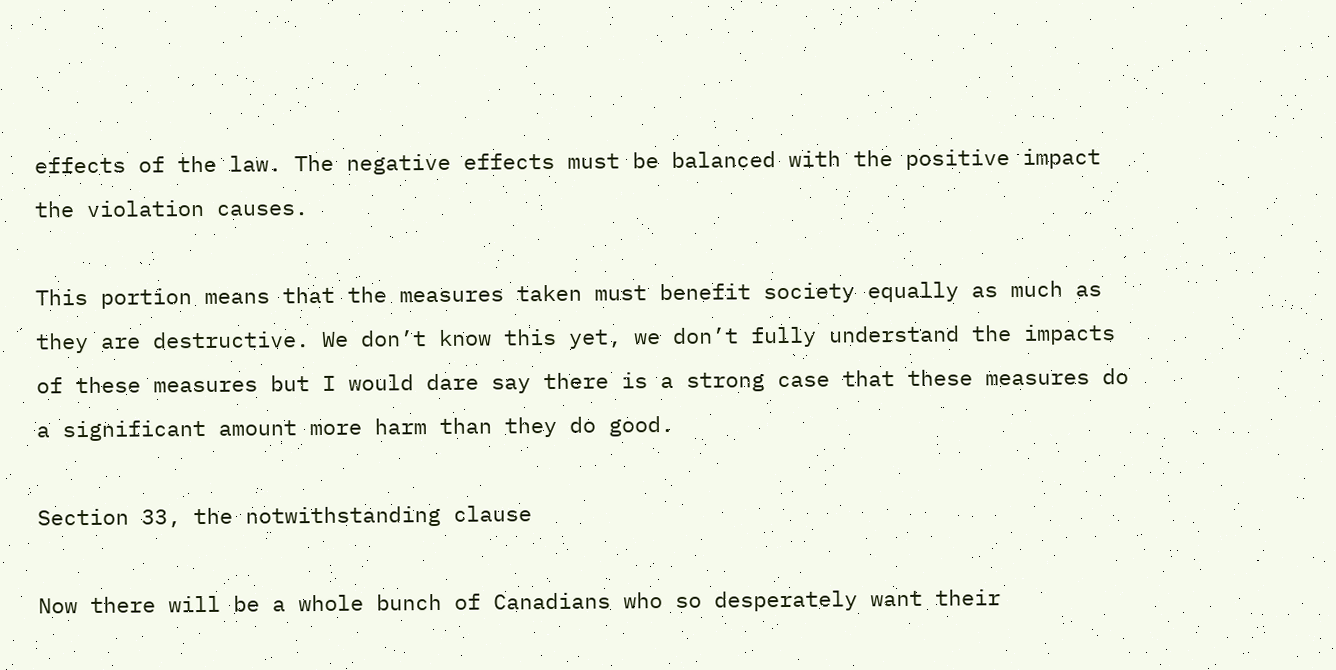effects of the law. The negative effects must be balanced with the positive impact the violation causes.

This portion means that the measures taken must benefit society equally as much as they are destructive. We don’t know this yet, we don’t fully understand the impacts of these measures but I would dare say there is a strong case that these measures do a significant amount more harm than they do good.

Section 33, the notwithstanding clause

Now there will be a whole bunch of Canadians who so desperately want their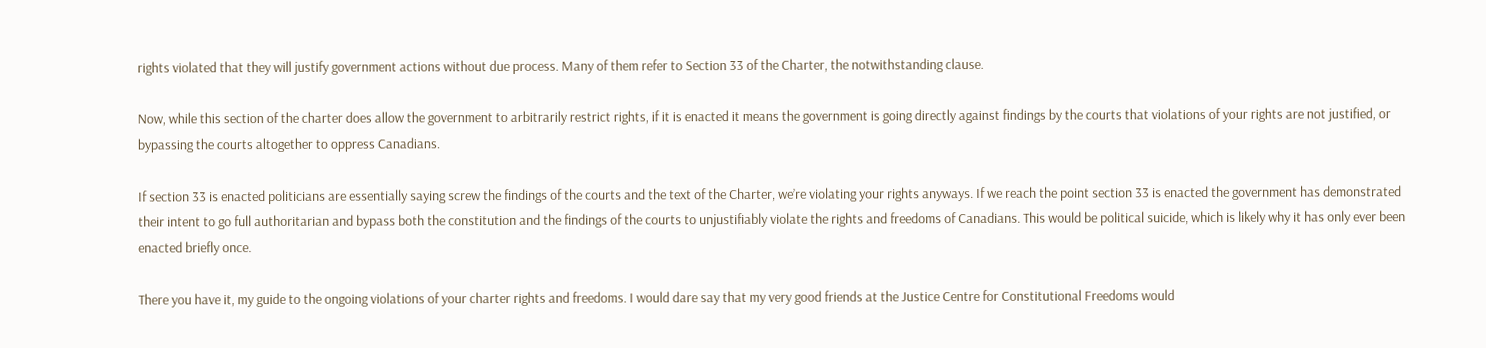rights violated that they will justify government actions without due process. Many of them refer to Section 33 of the Charter, the notwithstanding clause.

Now, while this section of the charter does allow the government to arbitrarily restrict rights, if it is enacted it means the government is going directly against findings by the courts that violations of your rights are not justified, or bypassing the courts altogether to oppress Canadians.

If section 33 is enacted politicians are essentially saying screw the findings of the courts and the text of the Charter, we’re violating your rights anyways. If we reach the point section 33 is enacted the government has demonstrated their intent to go full authoritarian and bypass both the constitution and the findings of the courts to unjustifiably violate the rights and freedoms of Canadians. This would be political suicide, which is likely why it has only ever been enacted briefly once.

There you have it, my guide to the ongoing violations of your charter rights and freedoms. I would dare say that my very good friends at the Justice Centre for Constitutional Freedoms would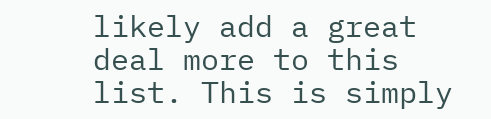likely add a great deal more to this list. This is simply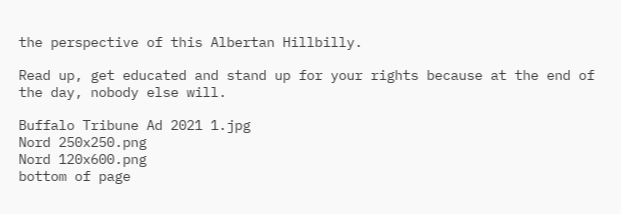the perspective of this Albertan Hillbilly.

Read up, get educated and stand up for your rights because at the end of the day, nobody else will.

Buffalo Tribune Ad 2021 1.jpg
Nord 250x250.png
Nord 120x600.png
bottom of page